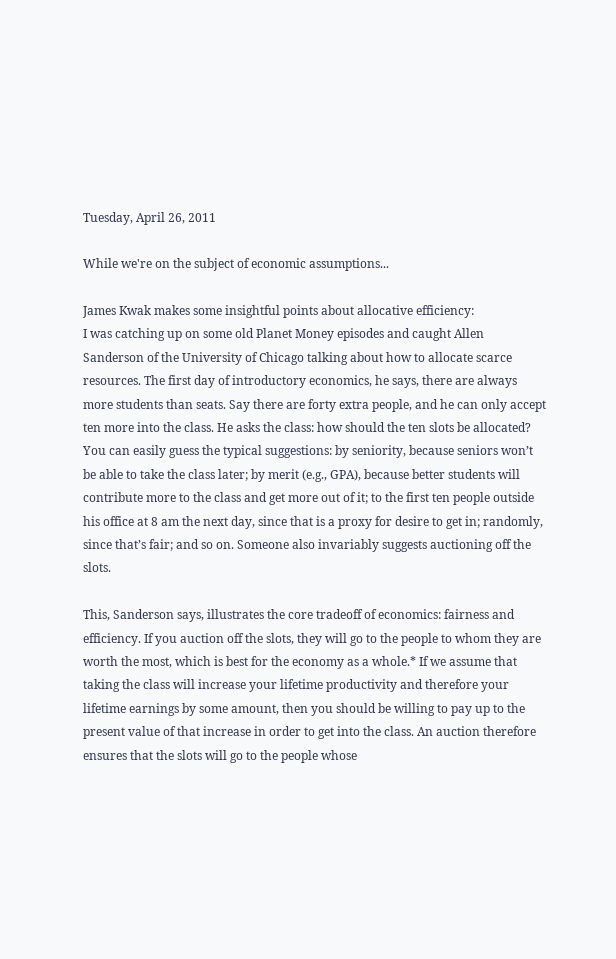Tuesday, April 26, 2011

While we're on the subject of economic assumptions...

James Kwak makes some insightful points about allocative efficiency:
I was catching up on some old Planet Money episodes and caught Allen Sanderson of the University of Chicago talking about how to allocate scarce resources. The first day of introductory economics, he says, there are always more students than seats. Say there are forty extra people, and he can only accept ten more into the class. He asks the class: how should the ten slots be allocated? You can easily guess the typical suggestions: by seniority, because seniors won’t be able to take the class later; by merit (e.g., GPA), because better students will contribute more to the class and get more out of it; to the first ten people outside his office at 8 am the next day, since that is a proxy for desire to get in; randomly, since that’s fair; and so on. Someone also invariably suggests auctioning off the slots.

This, Sanderson says, illustrates the core tradeoff of economics: fairness and efficiency. If you auction off the slots, they will go to the people to whom they are worth the most, which is best for the economy as a whole.* If we assume that taking the class will increase your lifetime productivity and therefore your lifetime earnings by some amount, then you should be willing to pay up to the present value of that increase in order to get into the class. An auction therefore ensures that the slots will go to the people whose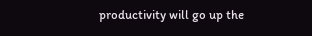productivity will go up the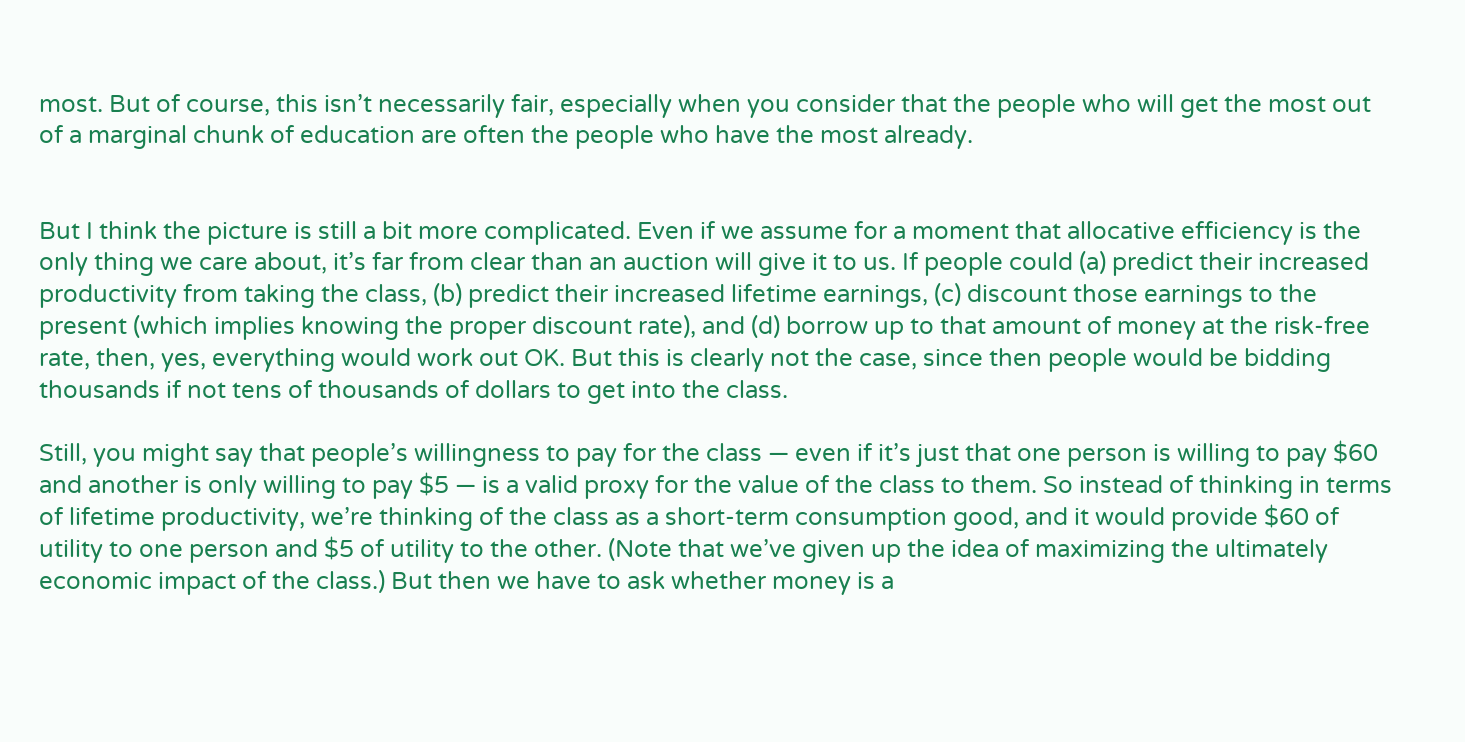most. But of course, this isn’t necessarily fair, especially when you consider that the people who will get the most out of a marginal chunk of education are often the people who have the most already.


But I think the picture is still a bit more complicated. Even if we assume for a moment that allocative efficiency is the only thing we care about, it’s far from clear than an auction will give it to us. If people could (a) predict their increased productivity from taking the class, (b) predict their increased lifetime earnings, (c) discount those earnings to the present (which implies knowing the proper discount rate), and (d) borrow up to that amount of money at the risk-free rate, then, yes, everything would work out OK. But this is clearly not the case, since then people would be bidding thousands if not tens of thousands of dollars to get into the class.

Still, you might say that people’s willingness to pay for the class — even if it’s just that one person is willing to pay $60 and another is only willing to pay $5 — is a valid proxy for the value of the class to them. So instead of thinking in terms of lifetime productivity, we’re thinking of the class as a short-term consumption good, and it would provide $60 of utility to one person and $5 of utility to the other. (Note that we’ve given up the idea of maximizing the ultimately economic impact of the class.) But then we have to ask whether money is a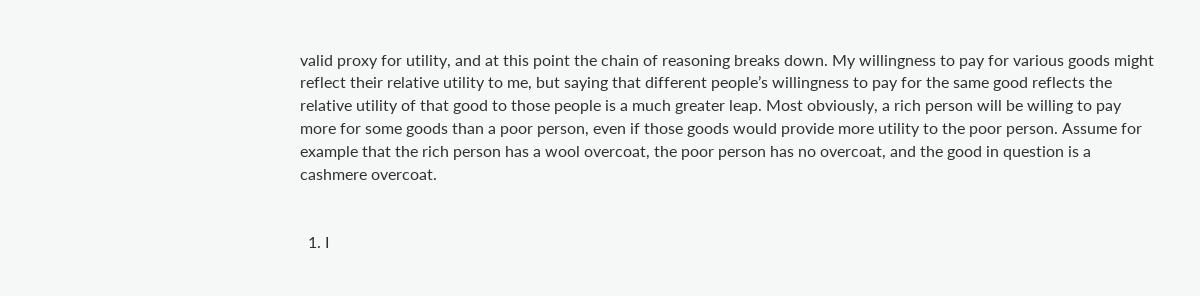valid proxy for utility, and at this point the chain of reasoning breaks down. My willingness to pay for various goods might reflect their relative utility to me, but saying that different people’s willingness to pay for the same good reflects the relative utility of that good to those people is a much greater leap. Most obviously, a rich person will be willing to pay more for some goods than a poor person, even if those goods would provide more utility to the poor person. Assume for example that the rich person has a wool overcoat, the poor person has no overcoat, and the good in question is a cashmere overcoat.


  1. I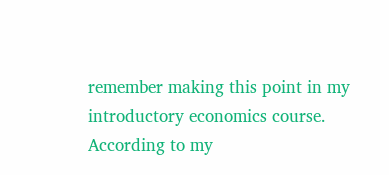remember making this point in my introductory economics course. According to my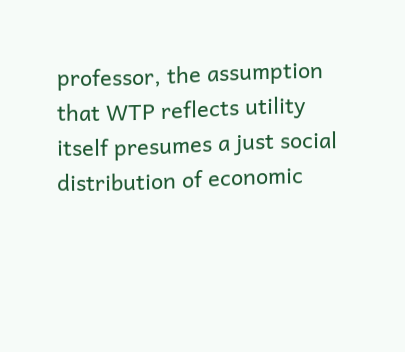professor, the assumption that WTP reflects utility itself presumes a just social distribution of economic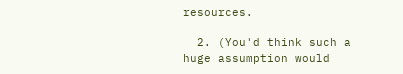resources.

  2. (You'd think such a huge assumption would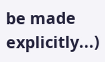be made explicitly...)